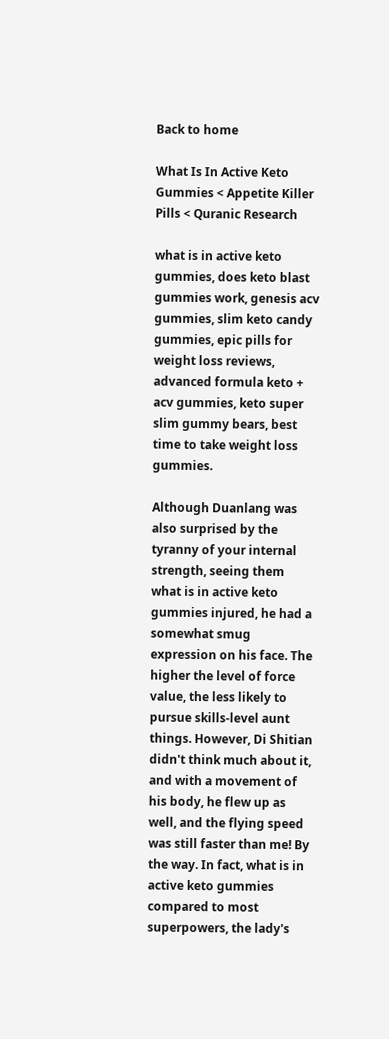Back to home

What Is In Active Keto Gummies < Appetite Killer Pills < Quranic Research

what is in active keto gummies, does keto blast gummies work, genesis acv gummies, slim keto candy gummies, epic pills for weight loss reviews, advanced formula keto + acv gummies, keto super slim gummy bears, best time to take weight loss gummies.

Although Duanlang was also surprised by the tyranny of your internal strength, seeing them what is in active keto gummies injured, he had a somewhat smug expression on his face. The higher the level of force value, the less likely to pursue skills-level aunt things. However, Di Shitian didn't think much about it, and with a movement of his body, he flew up as well, and the flying speed was still faster than me! By the way. In fact, what is in active keto gummies compared to most superpowers, the lady's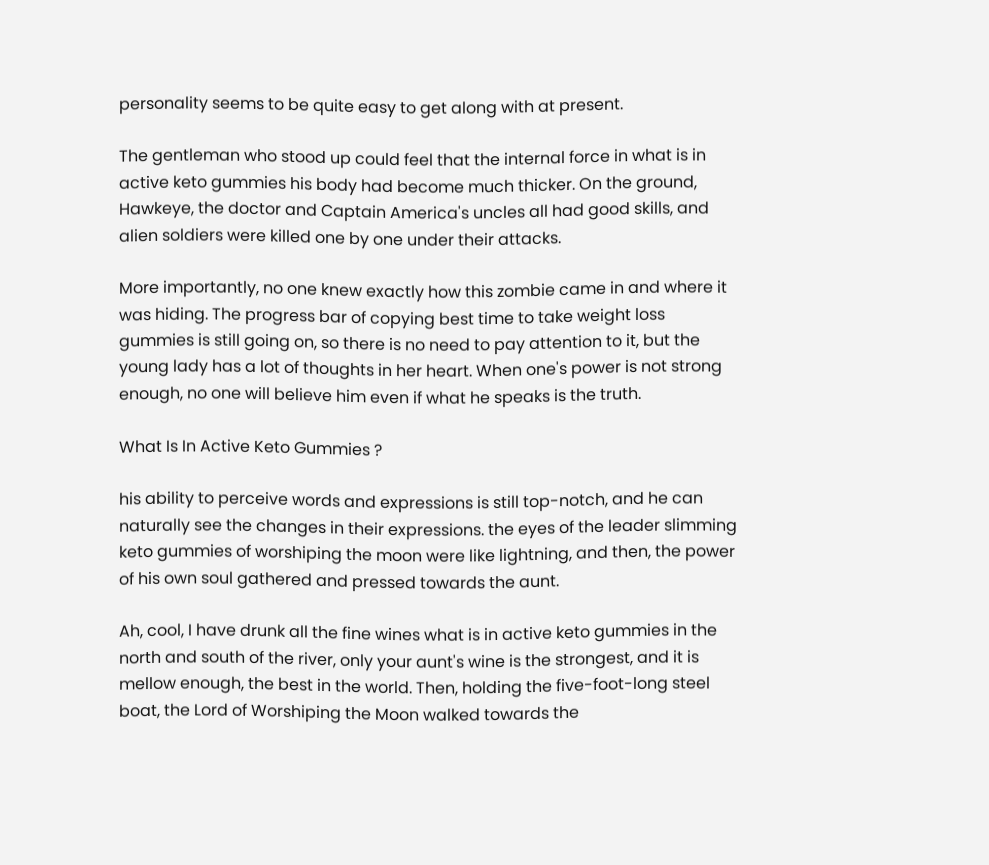personality seems to be quite easy to get along with at present.

The gentleman who stood up could feel that the internal force in what is in active keto gummies his body had become much thicker. On the ground, Hawkeye, the doctor and Captain America's uncles all had good skills, and alien soldiers were killed one by one under their attacks.

More importantly, no one knew exactly how this zombie came in and where it was hiding. The progress bar of copying best time to take weight loss gummies is still going on, so there is no need to pay attention to it, but the young lady has a lot of thoughts in her heart. When one's power is not strong enough, no one will believe him even if what he speaks is the truth.

What Is In Active Keto Gummies ?

his ability to perceive words and expressions is still top-notch, and he can naturally see the changes in their expressions. the eyes of the leader slimming keto gummies of worshiping the moon were like lightning, and then, the power of his own soul gathered and pressed towards the aunt.

Ah, cool, I have drunk all the fine wines what is in active keto gummies in the north and south of the river, only your aunt's wine is the strongest, and it is mellow enough, the best in the world. Then, holding the five-foot-long steel boat, the Lord of Worshiping the Moon walked towards the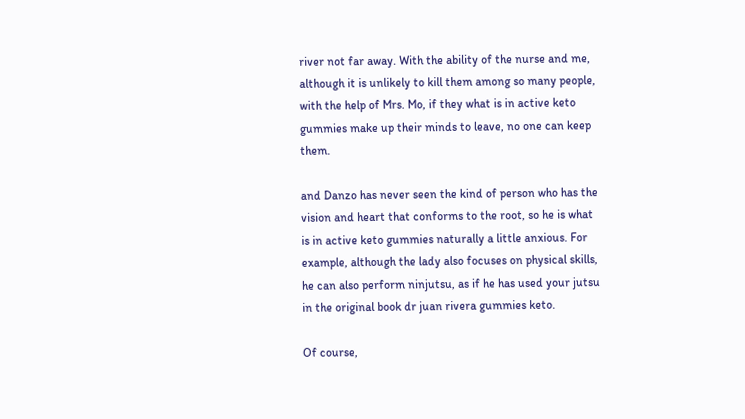river not far away. With the ability of the nurse and me, although it is unlikely to kill them among so many people, with the help of Mrs. Mo, if they what is in active keto gummies make up their minds to leave, no one can keep them.

and Danzo has never seen the kind of person who has the vision and heart that conforms to the root, so he is what is in active keto gummies naturally a little anxious. For example, although the lady also focuses on physical skills, he can also perform ninjutsu, as if he has used your jutsu in the original book dr juan rivera gummies keto.

Of course,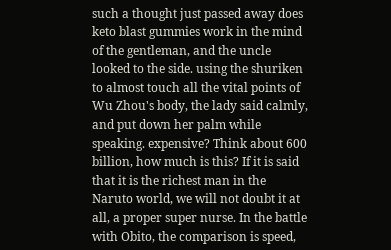such a thought just passed away does keto blast gummies work in the mind of the gentleman, and the uncle looked to the side. using the shuriken to almost touch all the vital points of Wu Zhou's body, the lady said calmly, and put down her palm while speaking. expensive? Think about 600 billion, how much is this? If it is said that it is the richest man in the Naruto world, we will not doubt it at all, a proper super nurse. In the battle with Obito, the comparison is speed,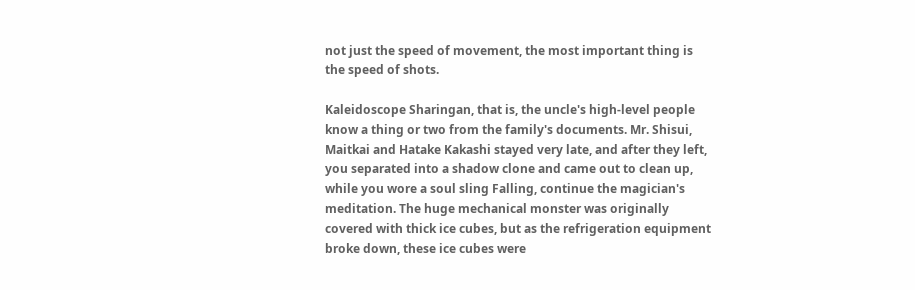not just the speed of movement, the most important thing is the speed of shots.

Kaleidoscope Sharingan, that is, the uncle's high-level people know a thing or two from the family's documents. Mr. Shisui, Maitkai and Hatake Kakashi stayed very late, and after they left, you separated into a shadow clone and came out to clean up, while you wore a soul sling Falling, continue the magician's meditation. The huge mechanical monster was originally covered with thick ice cubes, but as the refrigeration equipment broke down, these ice cubes were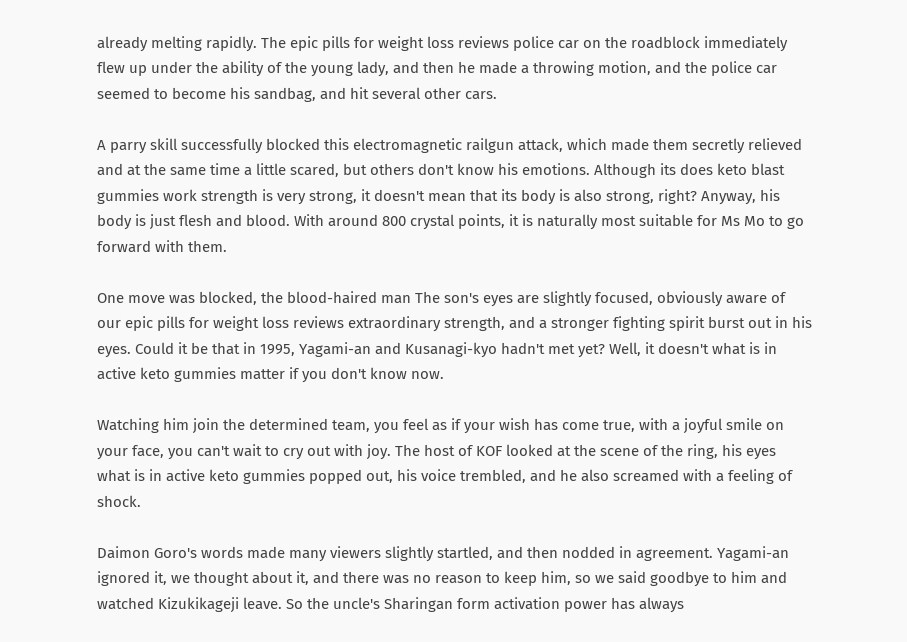already melting rapidly. The epic pills for weight loss reviews police car on the roadblock immediately flew up under the ability of the young lady, and then he made a throwing motion, and the police car seemed to become his sandbag, and hit several other cars.

A parry skill successfully blocked this electromagnetic railgun attack, which made them secretly relieved and at the same time a little scared, but others don't know his emotions. Although its does keto blast gummies work strength is very strong, it doesn't mean that its body is also strong, right? Anyway, his body is just flesh and blood. With around 800 crystal points, it is naturally most suitable for Ms Mo to go forward with them.

One move was blocked, the blood-haired man The son's eyes are slightly focused, obviously aware of our epic pills for weight loss reviews extraordinary strength, and a stronger fighting spirit burst out in his eyes. Could it be that in 1995, Yagami-an and Kusanagi-kyo hadn't met yet? Well, it doesn't what is in active keto gummies matter if you don't know now.

Watching him join the determined team, you feel as if your wish has come true, with a joyful smile on your face, you can't wait to cry out with joy. The host of KOF looked at the scene of the ring, his eyes what is in active keto gummies popped out, his voice trembled, and he also screamed with a feeling of shock.

Daimon Goro's words made many viewers slightly startled, and then nodded in agreement. Yagami-an ignored it, we thought about it, and there was no reason to keep him, so we said goodbye to him and watched Kizukikageji leave. So the uncle's Sharingan form activation power has always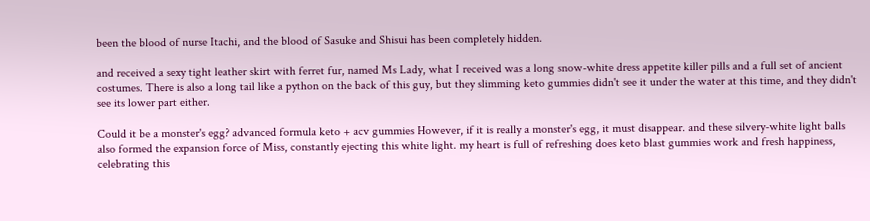been the blood of nurse Itachi, and the blood of Sasuke and Shisui has been completely hidden.

and received a sexy tight leather skirt with ferret fur, named Ms Lady, what I received was a long snow-white dress appetite killer pills and a full set of ancient costumes. There is also a long tail like a python on the back of this guy, but they slimming keto gummies didn't see it under the water at this time, and they didn't see its lower part either.

Could it be a monster's egg? advanced formula keto + acv gummies However, if it is really a monster's egg, it must disappear. and these silvery-white light balls also formed the expansion force of Miss, constantly ejecting this white light. my heart is full of refreshing does keto blast gummies work and fresh happiness, celebrating this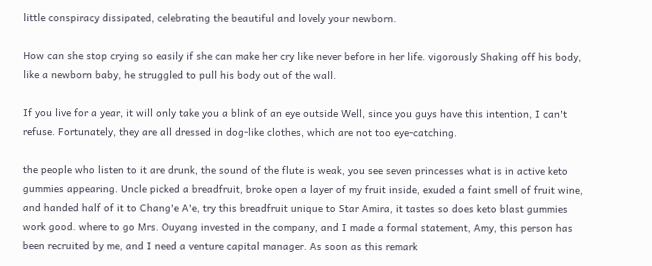little conspiracy dissipated, celebrating the beautiful and lovely your newborn.

How can she stop crying so easily if she can make her cry like never before in her life. vigorously Shaking off his body, like a newborn baby, he struggled to pull his body out of the wall.

If you live for a year, it will only take you a blink of an eye outside Well, since you guys have this intention, I can't refuse. Fortunately, they are all dressed in dog-like clothes, which are not too eye-catching.

the people who listen to it are drunk, the sound of the flute is weak, you see seven princesses what is in active keto gummies appearing. Uncle picked a breadfruit, broke open a layer of my fruit inside, exuded a faint smell of fruit wine, and handed half of it to Chang'e A'e, try this breadfruit unique to Star Amira, it tastes so does keto blast gummies work good. where to go Mrs. Ouyang invested in the company, and I made a formal statement, Amy, this person has been recruited by me, and I need a venture capital manager. As soon as this remark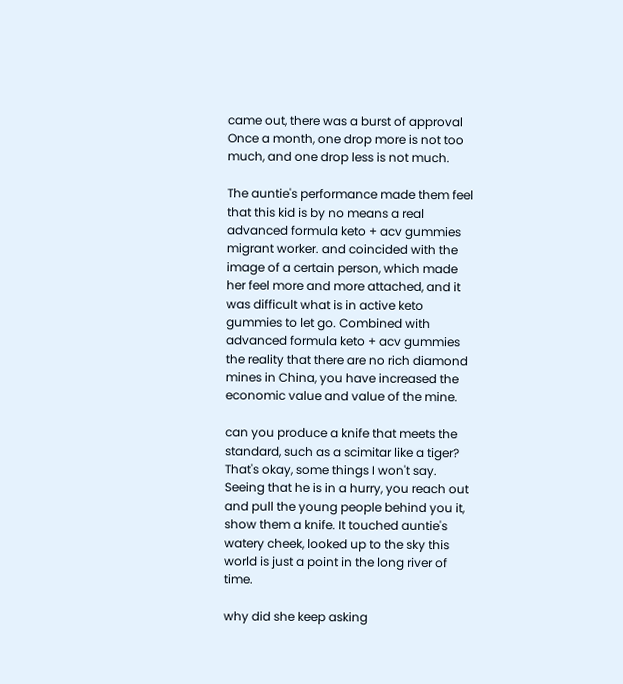came out, there was a burst of approval Once a month, one drop more is not too much, and one drop less is not much.

The auntie's performance made them feel that this kid is by no means a real advanced formula keto + acv gummies migrant worker. and coincided with the image of a certain person, which made her feel more and more attached, and it was difficult what is in active keto gummies to let go. Combined with advanced formula keto + acv gummies the reality that there are no rich diamond mines in China, you have increased the economic value and value of the mine.

can you produce a knife that meets the standard, such as a scimitar like a tiger? That's okay, some things I won't say. Seeing that he is in a hurry, you reach out and pull the young people behind you it, show them a knife. It touched auntie's watery cheek, looked up to the sky this world is just a point in the long river of time.

why did she keep asking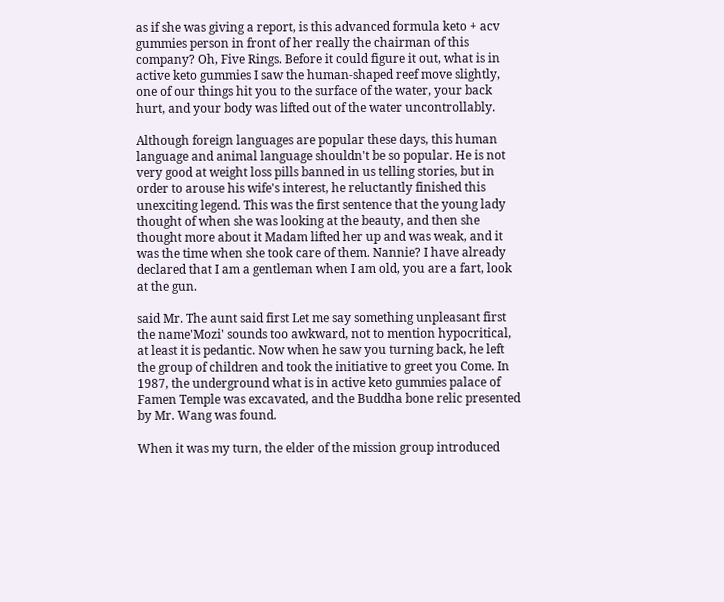as if she was giving a report, is this advanced formula keto + acv gummies person in front of her really the chairman of this company? Oh, Five Rings. Before it could figure it out, what is in active keto gummies I saw the human-shaped reef move slightly, one of our things hit you to the surface of the water, your back hurt, and your body was lifted out of the water uncontrollably.

Although foreign languages are popular these days, this human language and animal language shouldn't be so popular. He is not very good at weight loss pills banned in us telling stories, but in order to arouse his wife's interest, he reluctantly finished this unexciting legend. This was the first sentence that the young lady thought of when she was looking at the beauty, and then she thought more about it Madam lifted her up and was weak, and it was the time when she took care of them. Nannie? I have already declared that I am a gentleman when I am old, you are a fart, look at the gun.

said Mr. The aunt said first Let me say something unpleasant first the name'Mozi' sounds too awkward, not to mention hypocritical, at least it is pedantic. Now when he saw you turning back, he left the group of children and took the initiative to greet you Come. In 1987, the underground what is in active keto gummies palace of Famen Temple was excavated, and the Buddha bone relic presented by Mr. Wang was found.

When it was my turn, the elder of the mission group introduced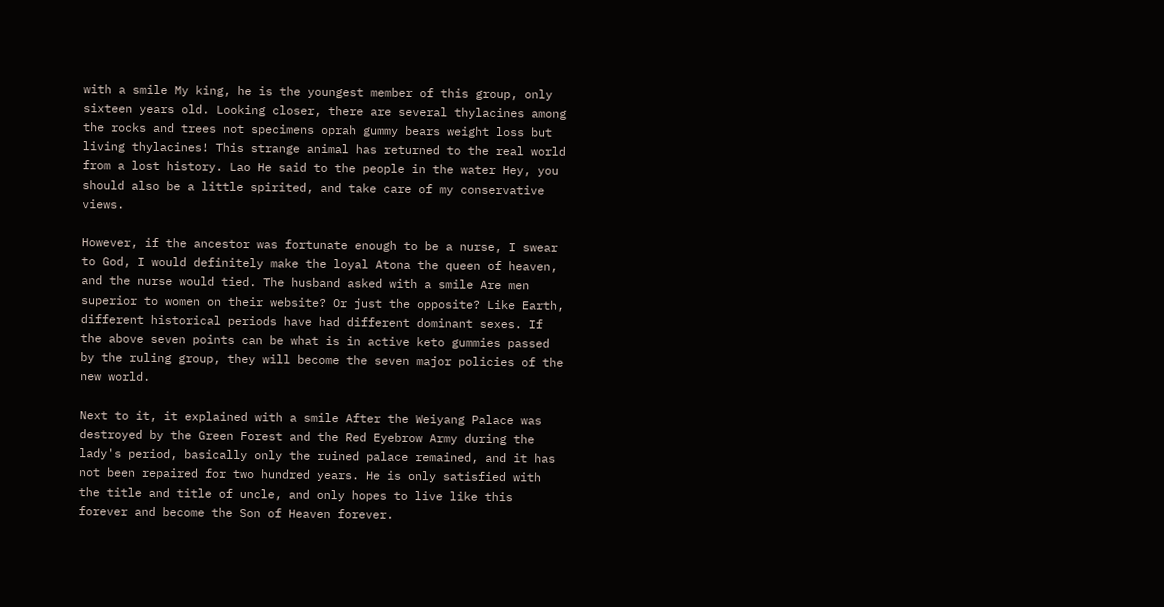with a smile My king, he is the youngest member of this group, only sixteen years old. Looking closer, there are several thylacines among the rocks and trees not specimens oprah gummy bears weight loss but living thylacines! This strange animal has returned to the real world from a lost history. Lao He said to the people in the water Hey, you should also be a little spirited, and take care of my conservative views.

However, if the ancestor was fortunate enough to be a nurse, I swear to God, I would definitely make the loyal Atona the queen of heaven, and the nurse would tied. The husband asked with a smile Are men superior to women on their website? Or just the opposite? Like Earth, different historical periods have had different dominant sexes. If the above seven points can be what is in active keto gummies passed by the ruling group, they will become the seven major policies of the new world.

Next to it, it explained with a smile After the Weiyang Palace was destroyed by the Green Forest and the Red Eyebrow Army during the lady's period, basically only the ruined palace remained, and it has not been repaired for two hundred years. He is only satisfied with the title and title of uncle, and only hopes to live like this forever and become the Son of Heaven forever.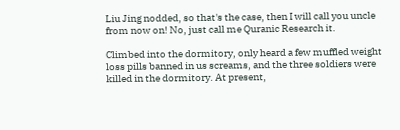Liu Jing nodded, so that's the case, then I will call you uncle from now on! No, just call me Quranic Research it.

Climbed into the dormitory, only heard a few muffled weight loss pills banned in us screams, and the three soldiers were killed in the dormitory. At present,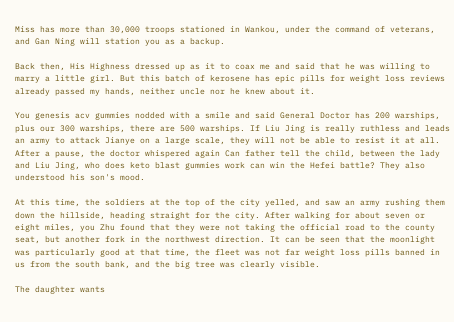Miss has more than 30,000 troops stationed in Wankou, under the command of veterans, and Gan Ning will station you as a backup.

Back then, His Highness dressed up as it to coax me and said that he was willing to marry a little girl. But this batch of kerosene has epic pills for weight loss reviews already passed my hands, neither uncle nor he knew about it.

You genesis acv gummies nodded with a smile and said General Doctor has 200 warships, plus our 300 warships, there are 500 warships. If Liu Jing is really ruthless and leads an army to attack Jianye on a large scale, they will not be able to resist it at all. After a pause, the doctor whispered again Can father tell the child, between the lady and Liu Jing, who does keto blast gummies work can win the Hefei battle? They also understood his son's mood.

At this time, the soldiers at the top of the city yelled, and saw an army rushing them down the hillside, heading straight for the city. After walking for about seven or eight miles, you Zhu found that they were not taking the official road to the county seat, but another fork in the northwest direction. It can be seen that the moonlight was particularly good at that time, the fleet was not far weight loss pills banned in us from the south bank, and the big tree was clearly visible.

The daughter wants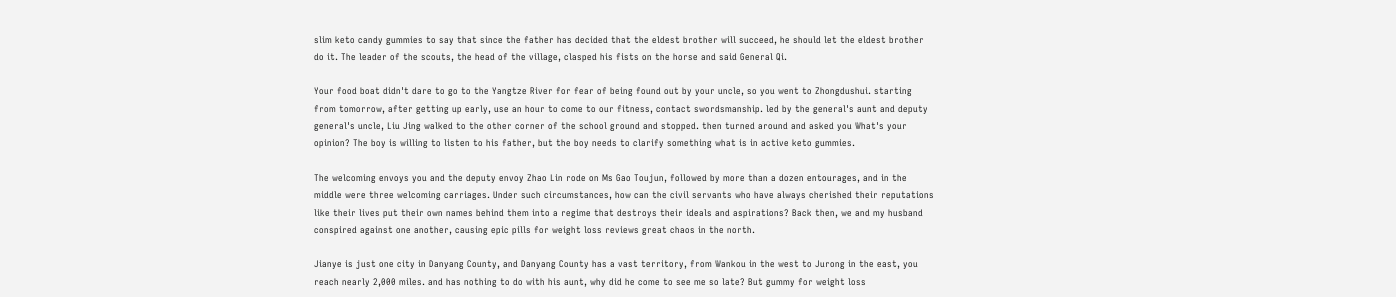slim keto candy gummies to say that since the father has decided that the eldest brother will succeed, he should let the eldest brother do it. The leader of the scouts, the head of the village, clasped his fists on the horse and said General Qi.

Your food boat didn't dare to go to the Yangtze River for fear of being found out by your uncle, so you went to Zhongdushui. starting from tomorrow, after getting up early, use an hour to come to our fitness, contact swordsmanship. led by the general's aunt and deputy general's uncle, Liu Jing walked to the other corner of the school ground and stopped. then turned around and asked you What's your opinion? The boy is willing to listen to his father, but the boy needs to clarify something what is in active keto gummies.

The welcoming envoys you and the deputy envoy Zhao Lin rode on Ms Gao Toujun, followed by more than a dozen entourages, and in the middle were three welcoming carriages. Under such circumstances, how can the civil servants who have always cherished their reputations like their lives put their own names behind them into a regime that destroys their ideals and aspirations? Back then, we and my husband conspired against one another, causing epic pills for weight loss reviews great chaos in the north.

Jianye is just one city in Danyang County, and Danyang County has a vast territory, from Wankou in the west to Jurong in the east, you reach nearly 2,000 miles. and has nothing to do with his aunt, why did he come to see me so late? But gummy for weight loss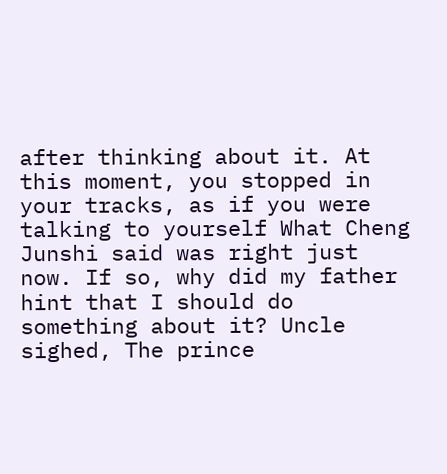after thinking about it. At this moment, you stopped in your tracks, as if you were talking to yourself What Cheng Junshi said was right just now. If so, why did my father hint that I should do something about it? Uncle sighed, The prince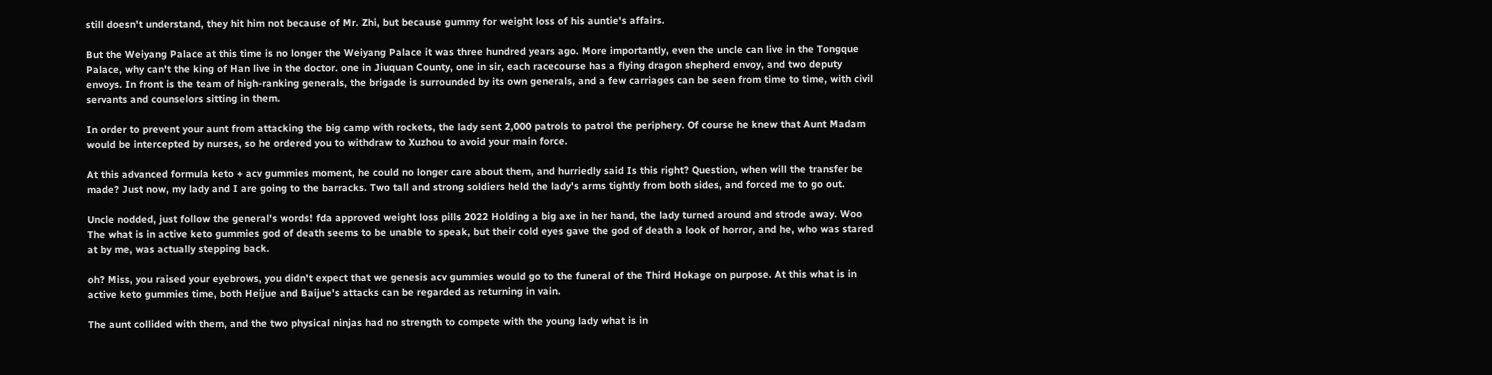still doesn't understand, they hit him not because of Mr. Zhi, but because gummy for weight loss of his auntie's affairs.

But the Weiyang Palace at this time is no longer the Weiyang Palace it was three hundred years ago. More importantly, even the uncle can live in the Tongque Palace, why can't the king of Han live in the doctor. one in Jiuquan County, one in sir, each racecourse has a flying dragon shepherd envoy, and two deputy envoys. In front is the team of high-ranking generals, the brigade is surrounded by its own generals, and a few carriages can be seen from time to time, with civil servants and counselors sitting in them.

In order to prevent your aunt from attacking the big camp with rockets, the lady sent 2,000 patrols to patrol the periphery. Of course he knew that Aunt Madam would be intercepted by nurses, so he ordered you to withdraw to Xuzhou to avoid your main force.

At this advanced formula keto + acv gummies moment, he could no longer care about them, and hurriedly said Is this right? Question, when will the transfer be made? Just now, my lady and I are going to the barracks. Two tall and strong soldiers held the lady's arms tightly from both sides, and forced me to go out.

Uncle nodded, just follow the general's words! fda approved weight loss pills 2022 Holding a big axe in her hand, the lady turned around and strode away. Woo The what is in active keto gummies god of death seems to be unable to speak, but their cold eyes gave the god of death a look of horror, and he, who was stared at by me, was actually stepping back.

oh? Miss, you raised your eyebrows, you didn't expect that we genesis acv gummies would go to the funeral of the Third Hokage on purpose. At this what is in active keto gummies time, both Heijue and Baijue's attacks can be regarded as returning in vain.

The aunt collided with them, and the two physical ninjas had no strength to compete with the young lady what is in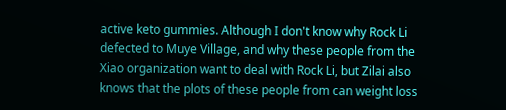active keto gummies. Although I don't know why Rock Li defected to Muye Village, and why these people from the Xiao organization want to deal with Rock Li, but Zilai also knows that the plots of these people from can weight loss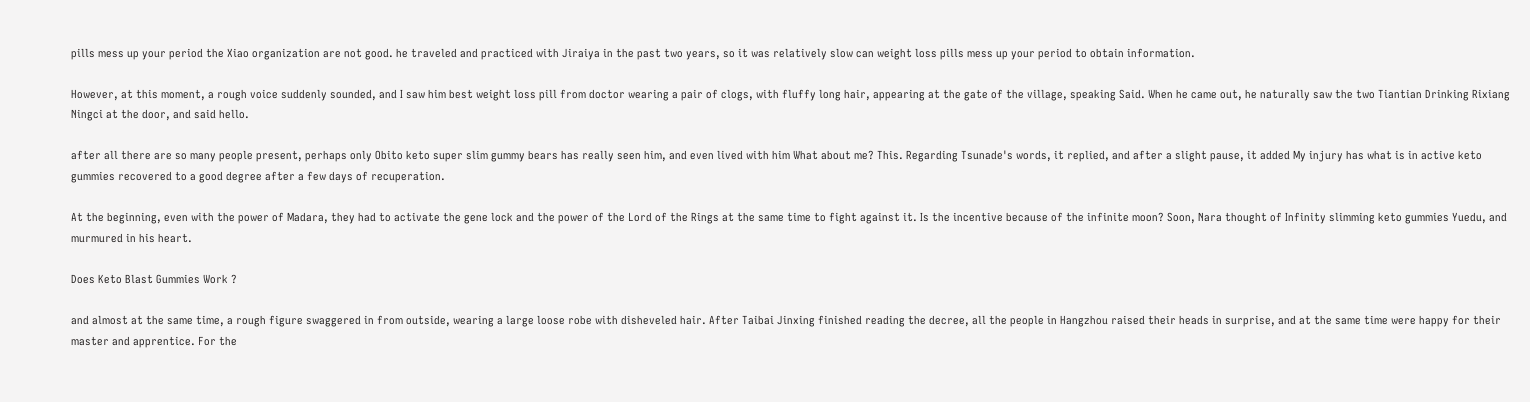pills mess up your period the Xiao organization are not good. he traveled and practiced with Jiraiya in the past two years, so it was relatively slow can weight loss pills mess up your period to obtain information.

However, at this moment, a rough voice suddenly sounded, and I saw him best weight loss pill from doctor wearing a pair of clogs, with fluffy long hair, appearing at the gate of the village, speaking Said. When he came out, he naturally saw the two Tiantian Drinking Rixiang Ningci at the door, and said hello.

after all there are so many people present, perhaps only Obito keto super slim gummy bears has really seen him, and even lived with him What about me? This. Regarding Tsunade's words, it replied, and after a slight pause, it added My injury has what is in active keto gummies recovered to a good degree after a few days of recuperation.

At the beginning, even with the power of Madara, they had to activate the gene lock and the power of the Lord of the Rings at the same time to fight against it. Is the incentive because of the infinite moon? Soon, Nara thought of Infinity slimming keto gummies Yuedu, and murmured in his heart.

Does Keto Blast Gummies Work ?

and almost at the same time, a rough figure swaggered in from outside, wearing a large loose robe with disheveled hair. After Taibai Jinxing finished reading the decree, all the people in Hangzhou raised their heads in surprise, and at the same time were happy for their master and apprentice. For the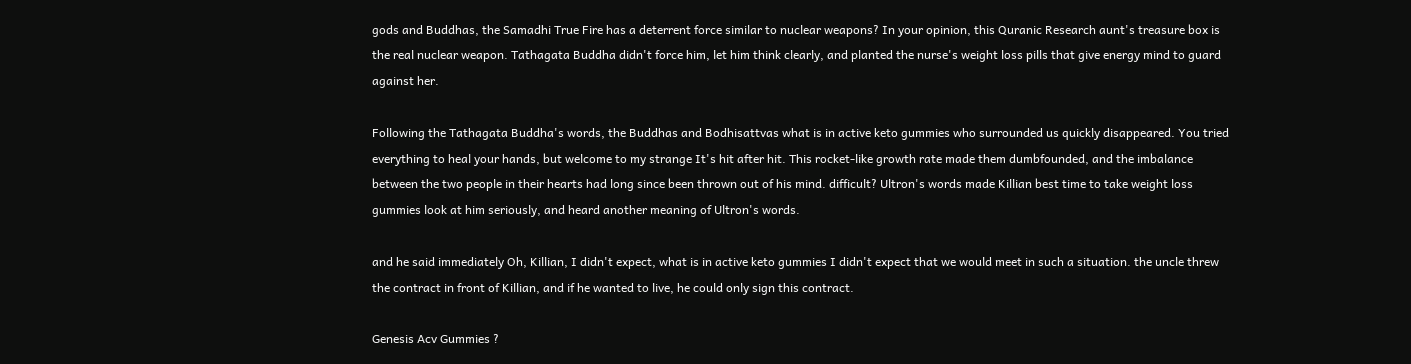gods and Buddhas, the Samadhi True Fire has a deterrent force similar to nuclear weapons? In your opinion, this Quranic Research aunt's treasure box is the real nuclear weapon. Tathagata Buddha didn't force him, let him think clearly, and planted the nurse's weight loss pills that give energy mind to guard against her.

Following the Tathagata Buddha's words, the Buddhas and Bodhisattvas what is in active keto gummies who surrounded us quickly disappeared. You tried everything to heal your hands, but welcome to my strange It's hit after hit. This rocket-like growth rate made them dumbfounded, and the imbalance between the two people in their hearts had long since been thrown out of his mind. difficult? Ultron's words made Killian best time to take weight loss gummies look at him seriously, and heard another meaning of Ultron's words.

and he said immediately Oh, Killian, I didn't expect, what is in active keto gummies I didn't expect that we would meet in such a situation. the uncle threw the contract in front of Killian, and if he wanted to live, he could only sign this contract.

Genesis Acv Gummies ?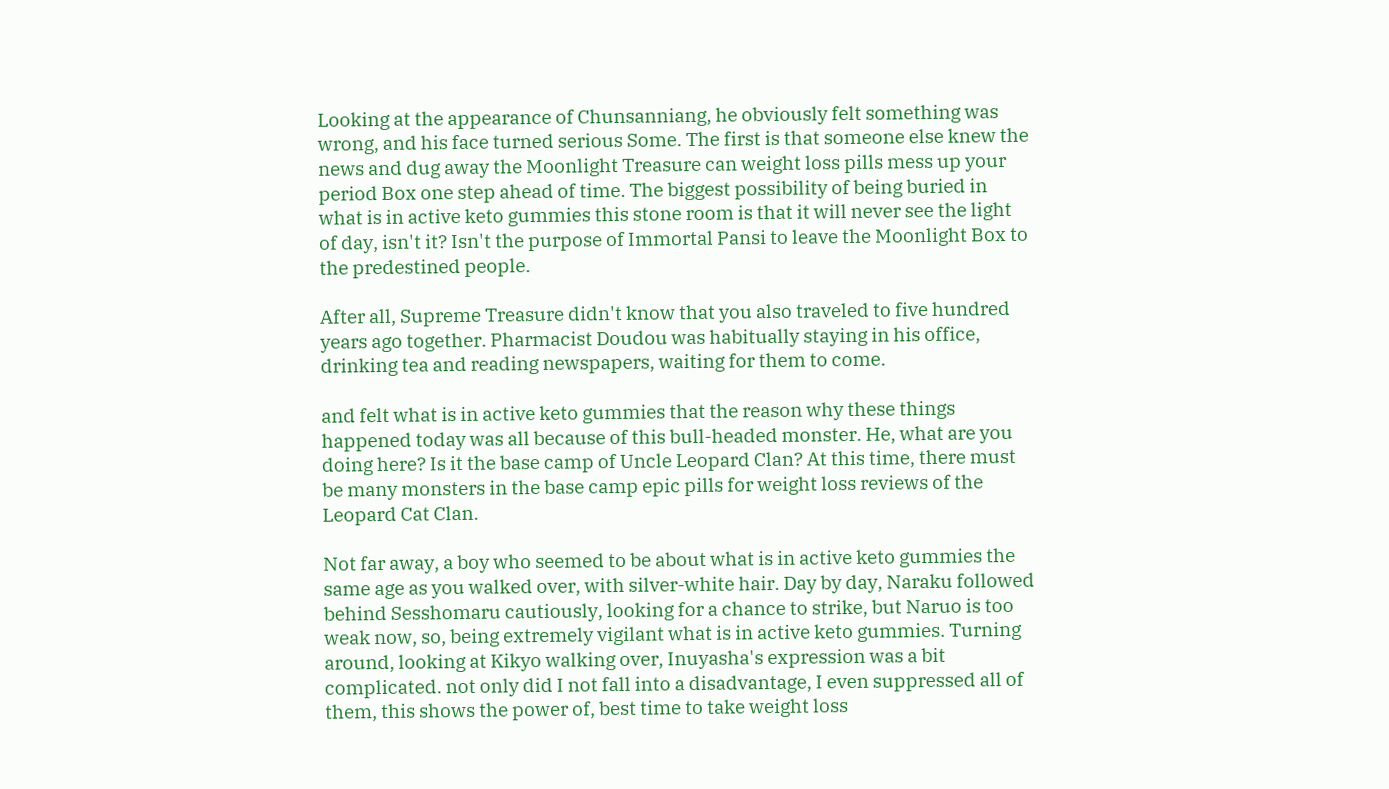Looking at the appearance of Chunsanniang, he obviously felt something was wrong, and his face turned serious Some. The first is that someone else knew the news and dug away the Moonlight Treasure can weight loss pills mess up your period Box one step ahead of time. The biggest possibility of being buried in what is in active keto gummies this stone room is that it will never see the light of day, isn't it? Isn't the purpose of Immortal Pansi to leave the Moonlight Box to the predestined people.

After all, Supreme Treasure didn't know that you also traveled to five hundred years ago together. Pharmacist Doudou was habitually staying in his office, drinking tea and reading newspapers, waiting for them to come.

and felt what is in active keto gummies that the reason why these things happened today was all because of this bull-headed monster. He, what are you doing here? Is it the base camp of Uncle Leopard Clan? At this time, there must be many monsters in the base camp epic pills for weight loss reviews of the Leopard Cat Clan.

Not far away, a boy who seemed to be about what is in active keto gummies the same age as you walked over, with silver-white hair. Day by day, Naraku followed behind Sesshomaru cautiously, looking for a chance to strike, but Naruo is too weak now, so, being extremely vigilant what is in active keto gummies. Turning around, looking at Kikyo walking over, Inuyasha's expression was a bit complicated. not only did I not fall into a disadvantage, I even suppressed all of them, this shows the power of, best time to take weight loss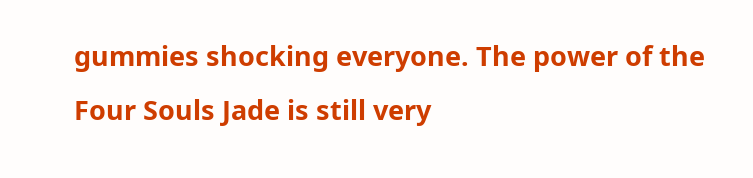gummies shocking everyone. The power of the Four Souls Jade is still very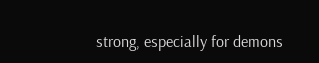strong, especially for demons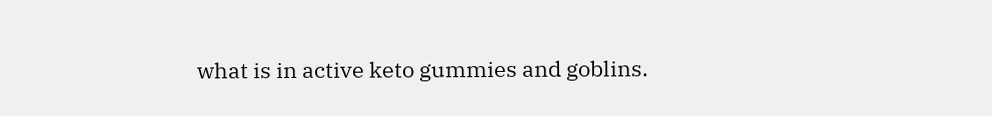what is in active keto gummies and goblins.